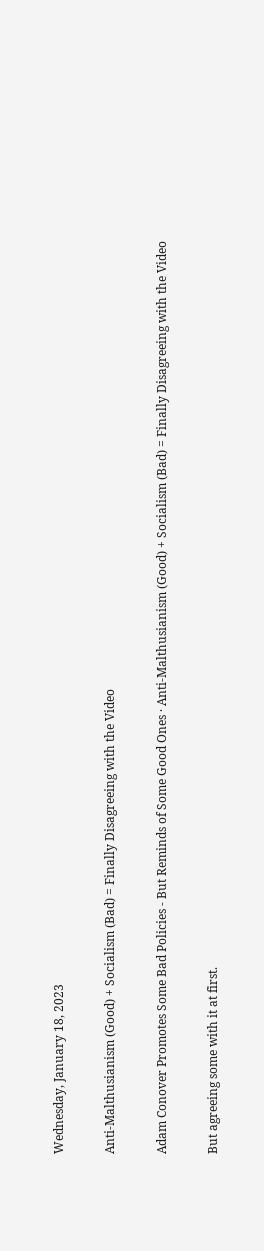Wednesday, January 18, 2023

Anti-Malthusianism (Good) + Socialism (Bad) = Finally Disagreeing with the Video

Adam Conover Promotes Some Bad Policies - But Reminds of Some Good Ones · Anti-Malthusianism (Good) + Socialism (Bad) = Finally Disagreeing with the Video

But agreeing some with it at first.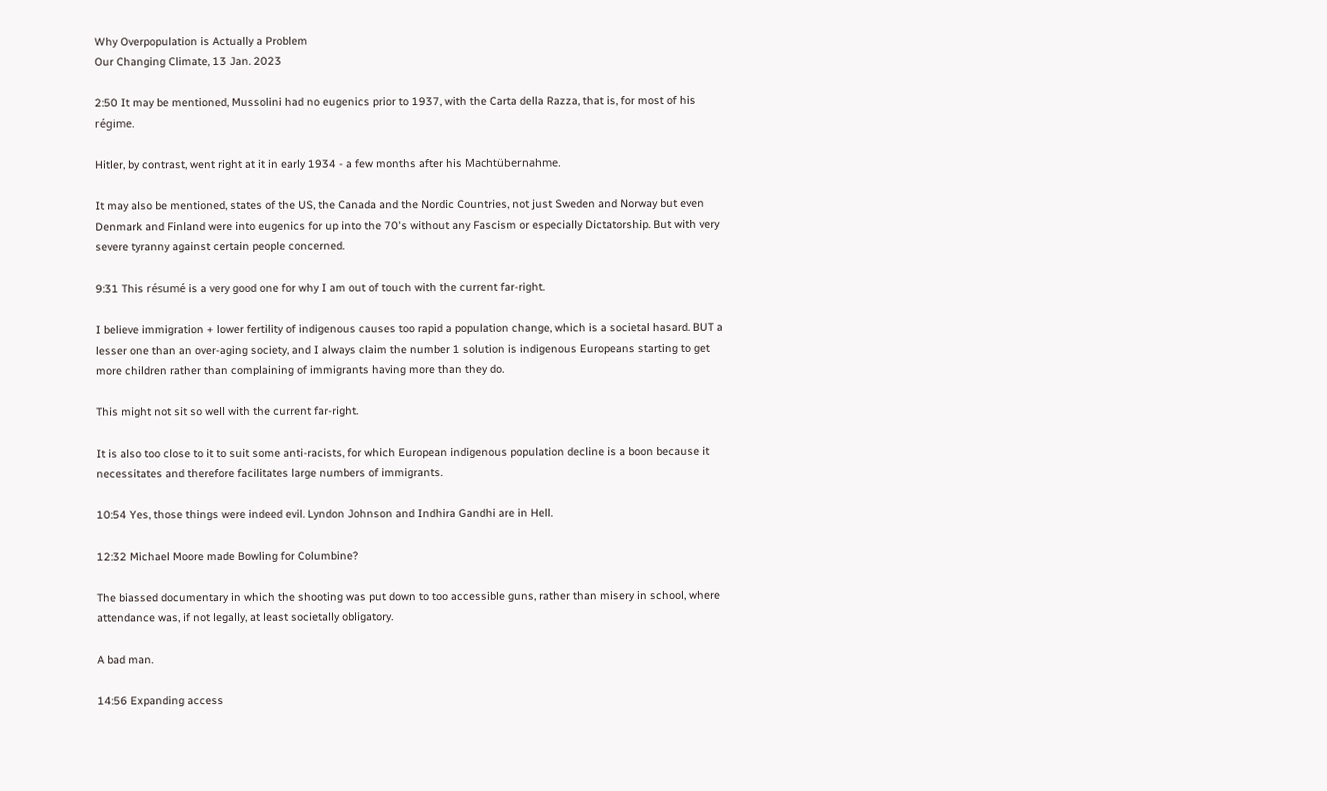Why Overpopulation is Actually a Problem
Our Changing Climate, 13 Jan. 2023

2:50 It may be mentioned, Mussolini had no eugenics prior to 1937, with the Carta della Razza, that is, for most of his régime.

Hitler, by contrast, went right at it in early 1934 - a few months after his Machtübernahme.

It may also be mentioned, states of the US, the Canada and the Nordic Countries, not just Sweden and Norway but even Denmark and Finland were into eugenics for up into the 70's without any Fascism or especially Dictatorship. But with very severe tyranny against certain people concerned.

9:31 This résumé is a very good one for why I am out of touch with the current far-right.

I believe immigration + lower fertility of indigenous causes too rapid a population change, which is a societal hasard. BUT a lesser one than an over-aging society, and I always claim the number 1 solution is indigenous Europeans starting to get more children rather than complaining of immigrants having more than they do.

This might not sit so well with the current far-right.

It is also too close to it to suit some anti-racists, for which European indigenous population decline is a boon because it necessitates and therefore facilitates large numbers of immigrants.

10:54 Yes, those things were indeed evil. Lyndon Johnson and Indhira Gandhi are in Hell.

12:32 Michael Moore made Bowling for Columbine?

The biassed documentary in which the shooting was put down to too accessible guns, rather than misery in school, where attendance was, if not legally, at least societally obligatory.

A bad man.

14:56 Expanding access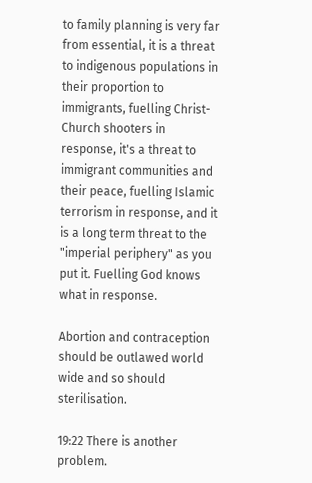to family planning is very far from essential, it is a threat to indigenous populations in their proportion to immigrants, fuelling Christ-Church shooters in response, it's a threat to immigrant communities and their peace, fuelling Islamic terrorism in response, and it is a long term threat to the "imperial periphery" as you put it. Fuelling God knows what in response.

Abortion and contraception should be outlawed world wide and so should sterilisation.

19:22 There is another problem.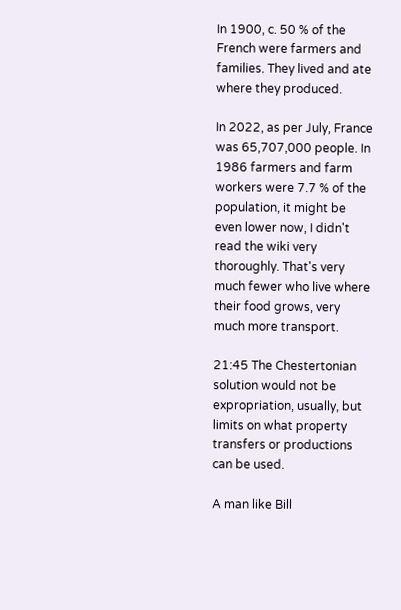In 1900, c. 50 % of the French were farmers and families. They lived and ate where they produced.

In 2022, as per July, France was 65,707,000 people. In 1986 farmers and farm workers were 7.7 % of the population, it might be even lower now, I didn't read the wiki very thoroughly. That's very much fewer who live where their food grows, very much more transport.

21:45 The Chestertonian solution would not be expropriation, usually, but limits on what property transfers or productions can be used.

A man like Bill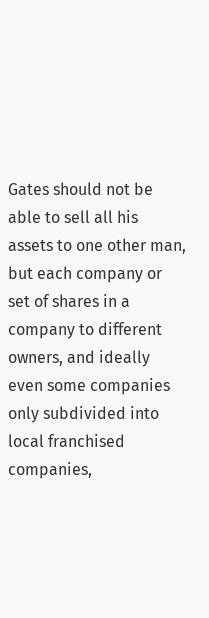Gates should not be able to sell all his assets to one other man, but each company or set of shares in a company to different owners, and ideally even some companies only subdivided into local franchised companies,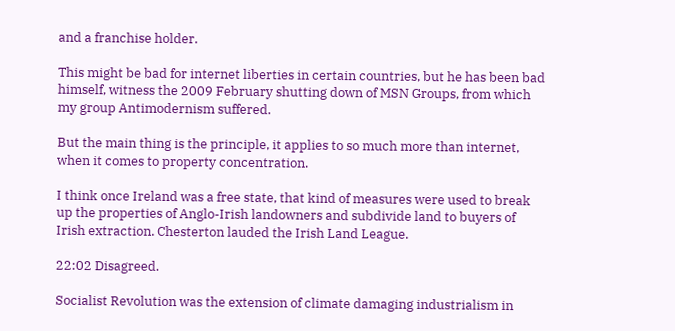and a franchise holder.

This might be bad for internet liberties in certain countries, but he has been bad himself, witness the 2009 February shutting down of MSN Groups, from which my group Antimodernism suffered.

But the main thing is the principle, it applies to so much more than internet, when it comes to property concentration.

I think once Ireland was a free state, that kind of measures were used to break up the properties of Anglo-Irish landowners and subdivide land to buyers of Irish extraction. Chesterton lauded the Irish Land League.

22:02 Disagreed.

Socialist Revolution was the extension of climate damaging industrialism in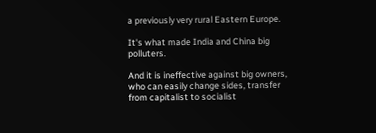a previously very rural Eastern Europe.

It's what made India and China big polluters.

And it is ineffective against big owners, who can easily change sides, transfer from capitalist to socialist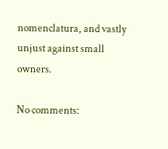nomenclatura, and vastly unjust against small owners.

No comments: